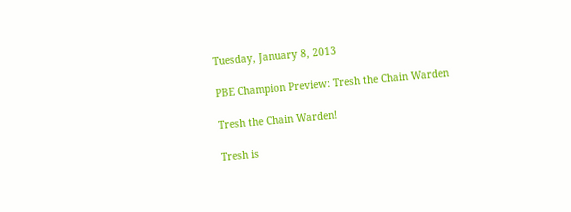Tuesday, January 8, 2013

PBE Champion Preview: Tresh the Chain Warden

Tresh the Chain Warden!

Tresh is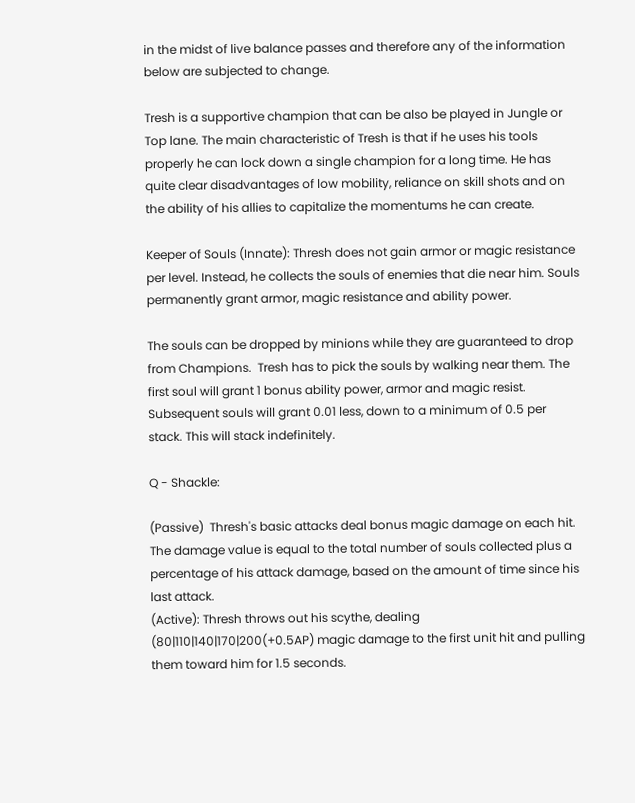in the midst of live balance passes and therefore any of the information below are subjected to change.

Tresh is a supportive champion that can be also be played in Jungle or Top lane. The main characteristic of Tresh is that if he uses his tools properly he can lock down a single champion for a long time. He has quite clear disadvantages of low mobility, reliance on skill shots and on the ability of his allies to capitalize the momentums he can create.

Keeper of Souls (Innate): Thresh does not gain armor or magic resistance per level. Instead, he collects the souls of enemies that die near him. Souls permanently grant armor, magic resistance and ability power.

The souls can be dropped by minions while they are guaranteed to drop from Champions.  Tresh has to pick the souls by walking near them. The first soul will grant 1 bonus ability power, armor and magic resist. Subsequent souls will grant 0.01 less, down to a minimum of 0.5 per stack. This will stack indefinitely.

Q - Shackle:

(Passive)  Thresh's basic attacks deal bonus magic damage on each hit. The damage value is equal to the total number of souls collected plus a percentage of his attack damage, based on the amount of time since his last attack.
(Active): Thresh throws out his scythe, dealing (80|110|140|170|200(+0.5AP) magic damage to the first unit hit and pulling them toward him for 1.5 seconds.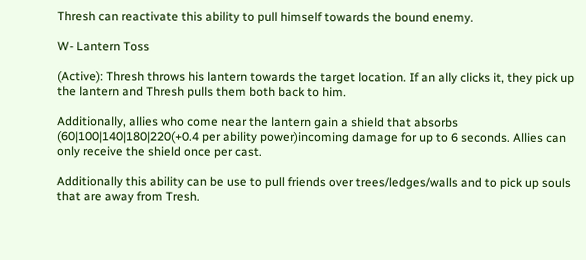Thresh can reactivate this ability to pull himself towards the bound enemy.

W- Lantern Toss

(Active): Thresh throws his lantern towards the target location. If an ally clicks it, they pick up the lantern and Thresh pulls them both back to him.

Additionally, allies who come near the lantern gain a shield that absorbs (60|100|140|180|220(+0.4 per ability power)incoming damage for up to 6 seconds. Allies can only receive the shield once per cast.

Additionally this ability can be use to pull friends over trees/ledges/walls and to pick up souls that are away from Tresh.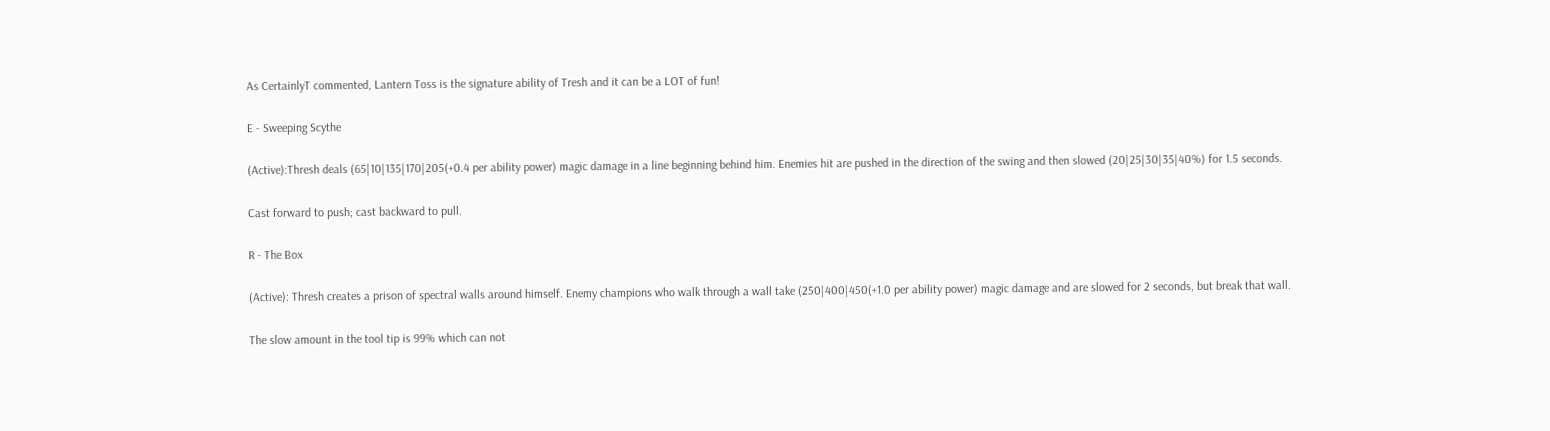As CertainlyT commented, Lantern Toss is the signature ability of Tresh and it can be a LOT of fun!

E - Sweeping Scythe

(Active):Thresh deals (65|10|135|170|205(+0.4 per ability power) magic damage in a line beginning behind him. Enemies hit are pushed in the direction of the swing and then slowed (20|25|30|35|40%) for 1.5 seconds.

Cast forward to push; cast backward to pull.

R - The Box

(Active): Thresh creates a prison of spectral walls around himself. Enemy champions who walk through a wall take (250|400|450(+1.0 per ability power) magic damage and are slowed for 2 seconds, but break that wall.

The slow amount in the tool tip is 99% which can not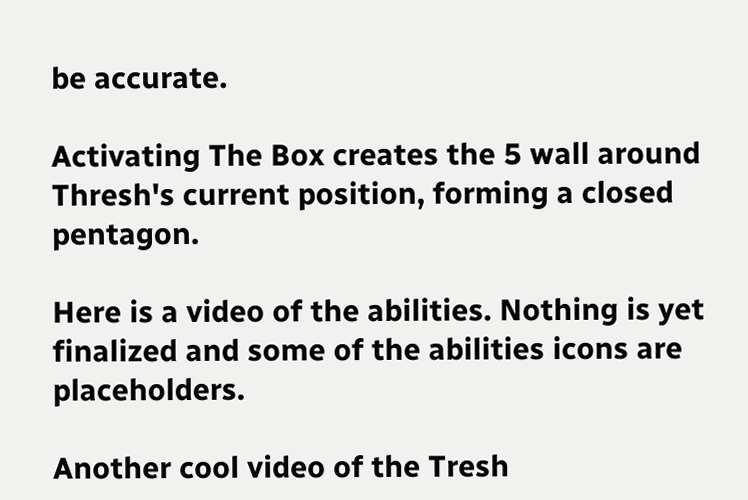be accurate.

Activating The Box creates the 5 wall around Thresh's current position, forming a closed pentagon.

Here is a video of the abilities. Nothing is yet finalized and some of the abilities icons are placeholders.

Another cool video of the Tresh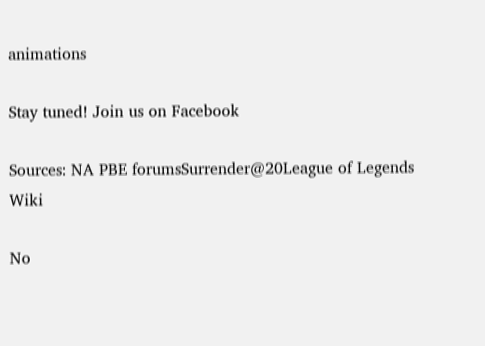animations

Stay tuned! Join us on Facebook

Sources: NA PBE forumsSurrender@20League of Legends Wiki

No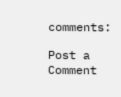comments:

Post a Comment